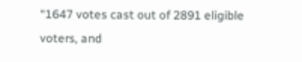“1647 votes cast out of 2891 eligible voters, and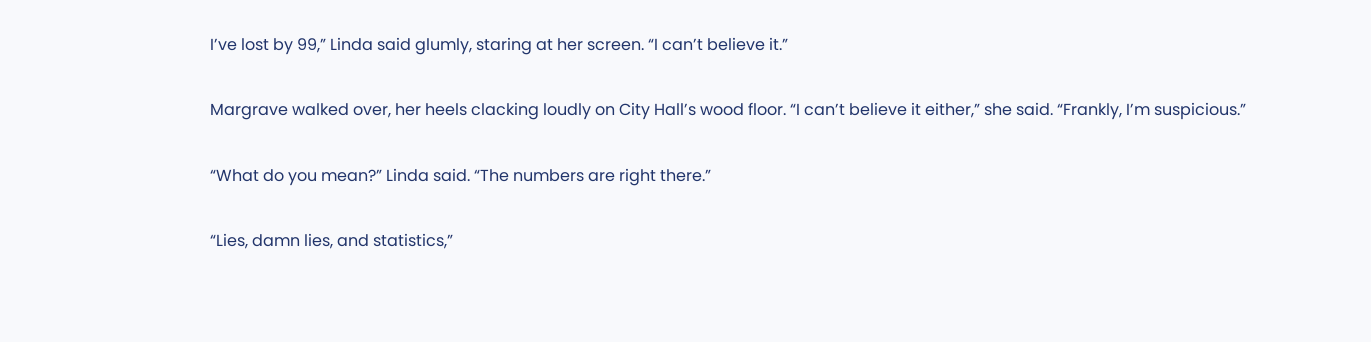I’ve lost by 99,” Linda said glumly, staring at her screen. “I can’t believe it.”

Margrave walked over, her heels clacking loudly on City Hall’s wood floor. “I can’t believe it either,” she said. “Frankly, I’m suspicious.”

“What do you mean?” Linda said. “The numbers are right there.”

“Lies, damn lies, and statistics,”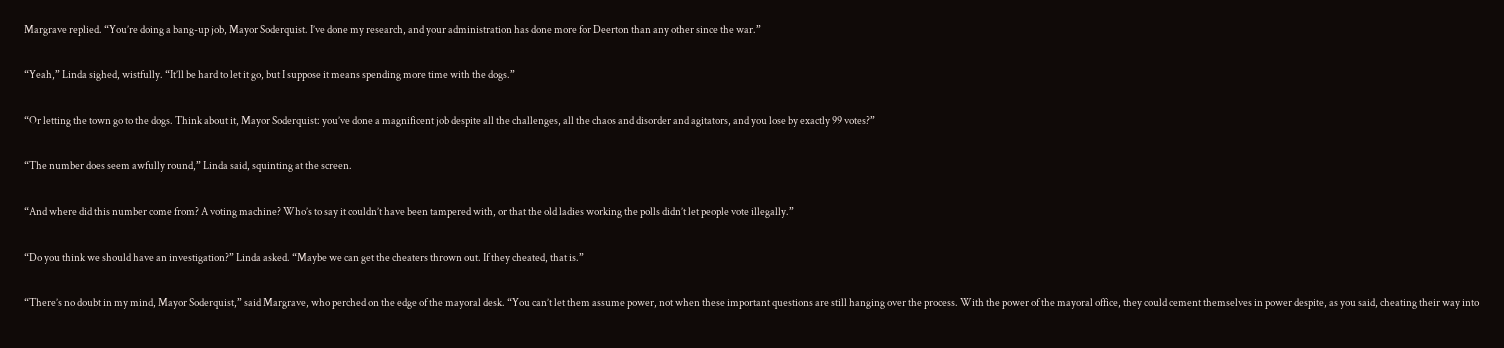Margrave replied. “You’re doing a bang-up job, Mayor Soderquist. I’ve done my research, and your administration has done more for Deerton than any other since the war.”

“Yeah,” Linda sighed, wistfully. “It’ll be hard to let it go, but I suppose it means spending more time with the dogs.”

“Or letting the town go to the dogs. Think about it, Mayor Soderquist: you’ve done a magnificent job despite all the challenges, all the chaos and disorder and agitators, and you lose by exactly 99 votes?”

“The number does seem awfully round,” Linda said, squinting at the screen.

“And where did this number come from? A voting machine? Who’s to say it couldn’t have been tampered with, or that the old ladies working the polls didn’t let people vote illegally.”

“Do you think we should have an investigation?” Linda asked. “Maybe we can get the cheaters thrown out. If they cheated, that is.”

“There’s no doubt in my mind, Mayor Soderquist,” said Margrave, who perched on the edge of the mayoral desk. “You can’t let them assume power, not when these important questions are still hanging over the process. With the power of the mayoral office, they could cement themselves in power despite, as you said, cheating their way into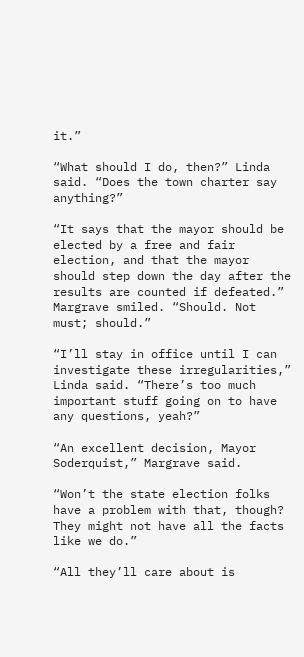it.”

“What should I do, then?” Linda said. “Does the town charter say anything?”

“It says that the mayor should be elected by a free and fair election, and that the mayor should step down the day after the results are counted if defeated.” Margrave smiled. “Should. Not must; should.”

“I’ll stay in office until I can investigate these irregularities,” Linda said. “There’s too much important stuff going on to have any questions, yeah?”

“An excellent decision, Mayor Soderquist,” Margrave said.

“Won’t the state election folks have a problem with that, though? They might not have all the facts like we do.”

“All they’ll care about is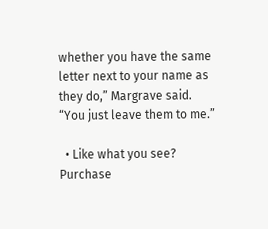whether you have the same letter next to your name as they do,” Margrave said. “You just leave them to me.”

  • Like what you see? Purchase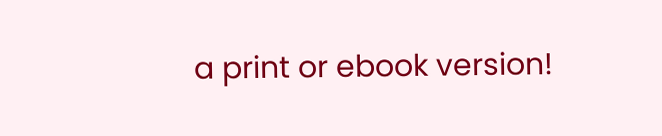a print or ebook version!